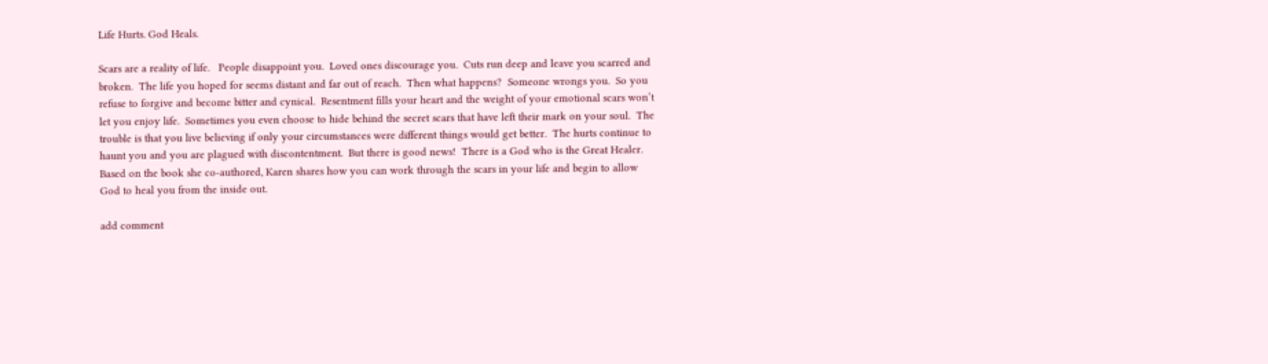Life Hurts. God Heals.

Scars are a reality of life.   People disappoint you.  Loved ones discourage you.  Cuts run deep and leave you scarred and broken.  The life you hoped for seems distant and far out of reach.  Then what happens?  Someone wrongs you.  So you refuse to forgive and become bitter and cynical.  Resentment fills your heart and the weight of your emotional scars won’t let you enjoy life.  Sometimes you even choose to hide behind the secret scars that have left their mark on your soul.  The trouble is that you live believing if only your circumstances were different things would get better.  The hurts continue to haunt you and you are plagued with discontentment.  But there is good news!  There is a God who is the Great Healer.  Based on the book she co-authored, Karen shares how you can work through the scars in your life and begin to allow God to heal you from the inside out.

add comment